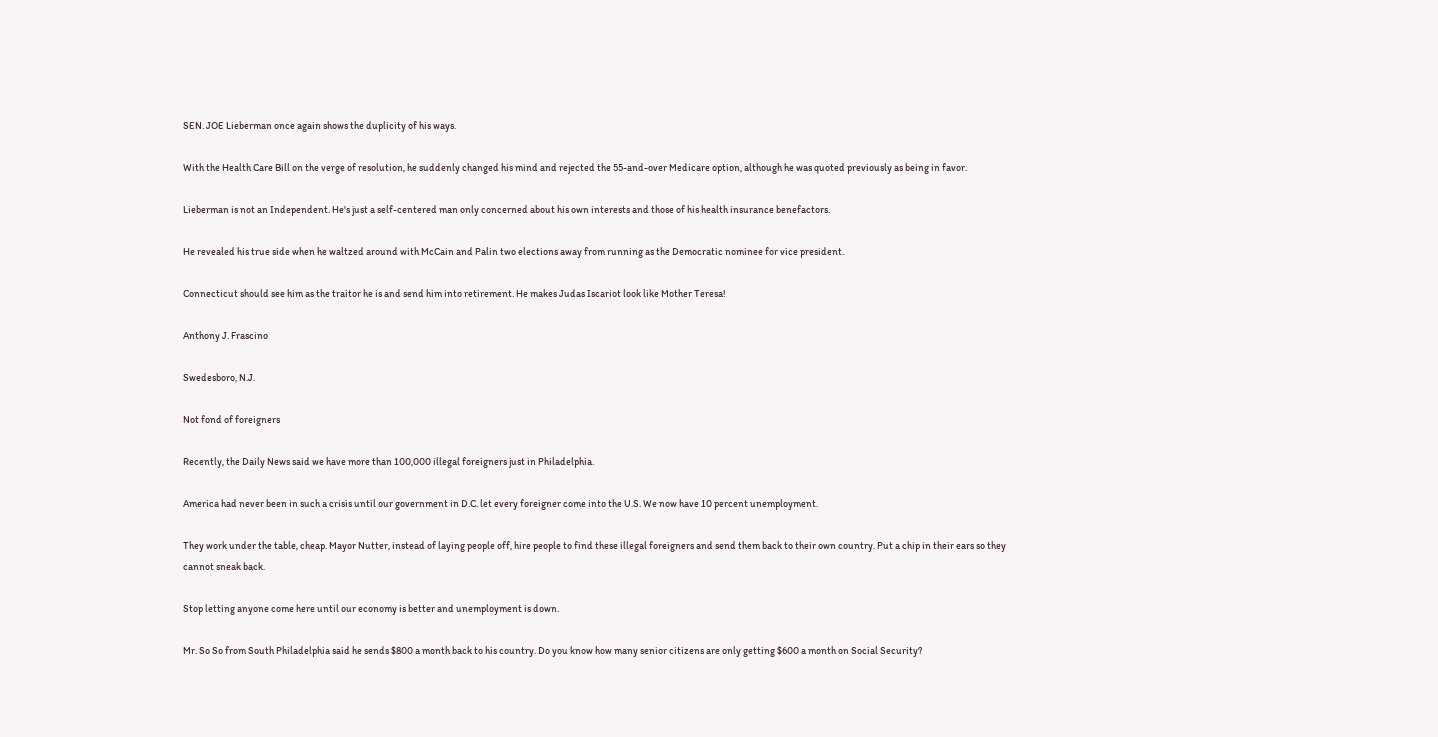SEN. JOE Lieberman once again shows the duplicity of his ways.

With the Health Care Bill on the verge of resolution, he suddenly changed his mind and rejected the 55-and-over Medicare option, although he was quoted previously as being in favor.

Lieberman is not an Independent. He's just a self-centered man only concerned about his own interests and those of his health insurance benefactors.

He revealed his true side when he waltzed around with McCain and Palin two elections away from running as the Democratic nominee for vice president.

Connecticut should see him as the traitor he is and send him into retirement. He makes Judas Iscariot look like Mother Teresa!

Anthony J. Frascino

Swedesboro, N.J.

Not fond of foreigners

Recently, the Daily News said we have more than 100,000 illegal foreigners just in Philadelphia.

America had never been in such a crisis until our government in D.C. let every foreigner come into the U.S. We now have 10 percent unemployment.

They work under the table, cheap. Mayor Nutter, instead of laying people off, hire people to find these illegal foreigners and send them back to their own country. Put a chip in their ears so they cannot sneak back.

Stop letting anyone come here until our economy is better and unemployment is down.

Mr. So So from South Philadelphia said he sends $800 a month back to his country. Do you know how many senior citizens are only getting $600 a month on Social Security?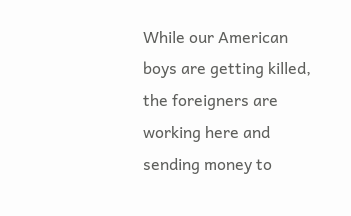While our American boys are getting killed, the foreigners are working here and sending money to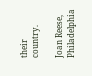their country.

Joan Reese, Philadelphia